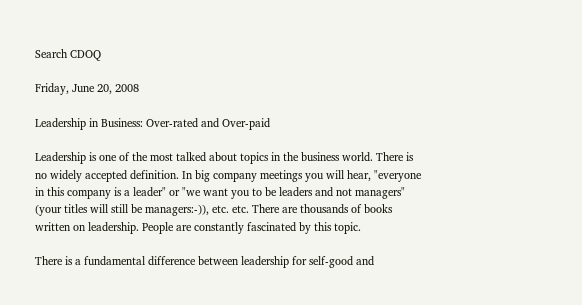Search CDOQ

Friday, June 20, 2008

Leadership in Business: Over-rated and Over-paid

Leadership is one of the most talked about topics in the business world. There is no widely accepted definition. In big company meetings you will hear, "everyone in this company is a leader" or "we want you to be leaders and not managers" (your titles will still be managers:-)), etc. etc. There are thousands of books written on leadership. People are constantly fascinated by this topic.

There is a fundamental difference between leadership for self-good and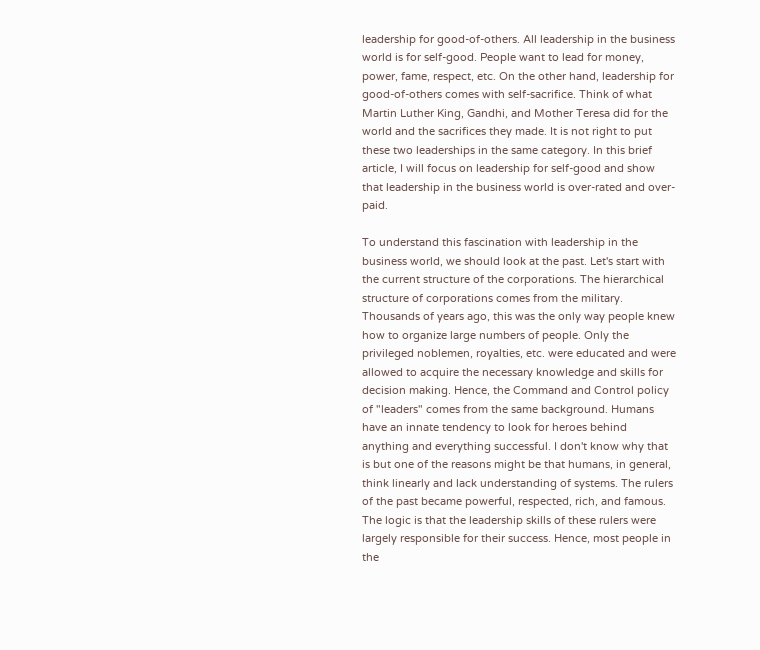leadership for good-of-others. All leadership in the business world is for self-good. People want to lead for money, power, fame, respect, etc. On the other hand, leadership for good-of-others comes with self-sacrifice. Think of what Martin Luther King, Gandhi, and Mother Teresa did for the world and the sacrifices they made. It is not right to put these two leaderships in the same category. In this brief article, I will focus on leadership for self-good and show that leadership in the business world is over-rated and over-paid.

To understand this fascination with leadership in the business world, we should look at the past. Let's start with the current structure of the corporations. The hierarchical structure of corporations comes from the military. Thousands of years ago, this was the only way people knew how to organize large numbers of people. Only the privileged noblemen, royalties, etc. were educated and were allowed to acquire the necessary knowledge and skills for decision making. Hence, the Command and Control policy of "leaders" comes from the same background. Humans have an innate tendency to look for heroes behind anything and everything successful. I don't know why that is but one of the reasons might be that humans, in general, think linearly and lack understanding of systems. The rulers of the past became powerful, respected, rich, and famous. The logic is that the leadership skills of these rulers were largely responsible for their success. Hence, most people in the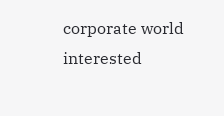corporate world interested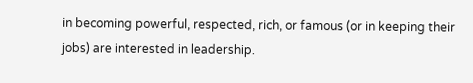in becoming powerful, respected, rich, or famous (or in keeping their jobs) are interested in leadership.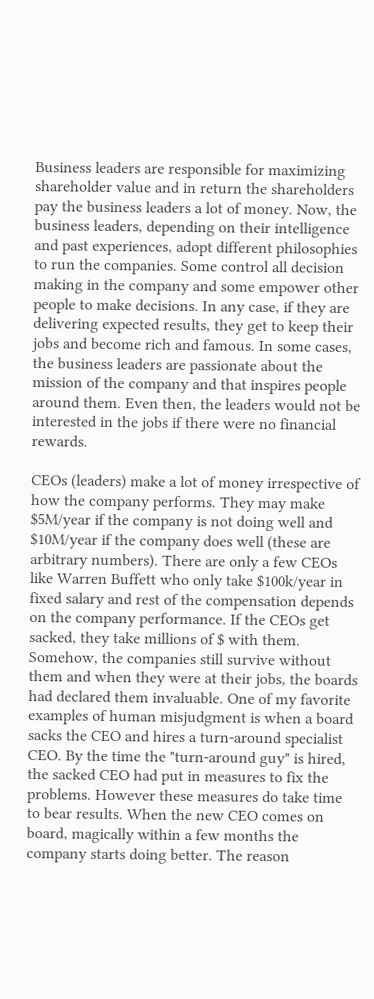Business leaders are responsible for maximizing shareholder value and in return the shareholders pay the business leaders a lot of money. Now, the business leaders, depending on their intelligence and past experiences, adopt different philosophies to run the companies. Some control all decision making in the company and some empower other people to make decisions. In any case, if they are delivering expected results, they get to keep their jobs and become rich and famous. In some cases, the business leaders are passionate about the mission of the company and that inspires people around them. Even then, the leaders would not be interested in the jobs if there were no financial rewards.

CEOs (leaders) make a lot of money irrespective of how the company performs. They may make $5M/year if the company is not doing well and $10M/year if the company does well (these are arbitrary numbers). There are only a few CEOs like Warren Buffett who only take $100k/year in fixed salary and rest of the compensation depends on the company performance. If the CEOs get sacked, they take millions of $ with them. Somehow, the companies still survive without them and when they were at their jobs, the boards had declared them invaluable. One of my favorite examples of human misjudgment is when a board sacks the CEO and hires a turn-around specialist CEO. By the time the "turn-around guy" is hired, the sacked CEO had put in measures to fix the problems. However these measures do take time to bear results. When the new CEO comes on board, magically within a few months the company starts doing better. The reason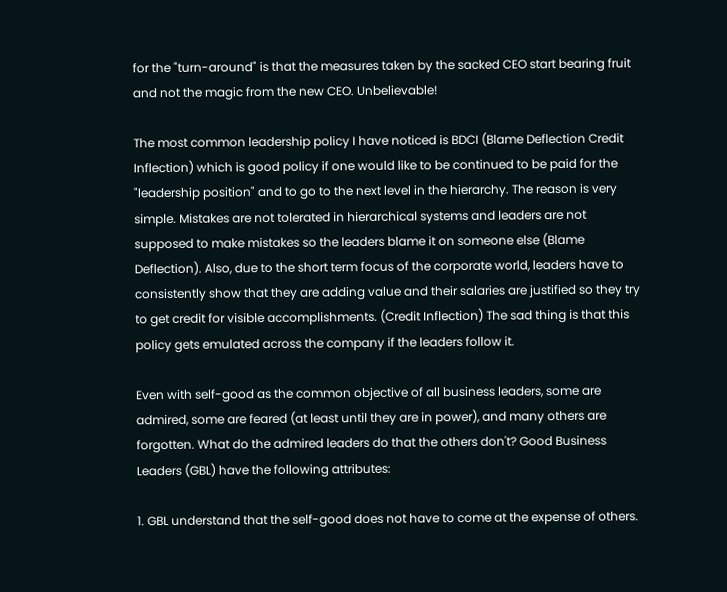for the "turn-around" is that the measures taken by the sacked CEO start bearing fruit and not the magic from the new CEO. Unbelievable!

The most common leadership policy I have noticed is BDCI (Blame Deflection Credit Inflection) which is good policy if one would like to be continued to be paid for the "leadership position" and to go to the next level in the hierarchy. The reason is very simple. Mistakes are not tolerated in hierarchical systems and leaders are not supposed to make mistakes so the leaders blame it on someone else (Blame Deflection). Also, due to the short term focus of the corporate world, leaders have to consistently show that they are adding value and their salaries are justified so they try to get credit for visible accomplishments. (Credit Inflection) The sad thing is that this policy gets emulated across the company if the leaders follow it.

Even with self-good as the common objective of all business leaders, some are admired, some are feared (at least until they are in power), and many others are forgotten. What do the admired leaders do that the others don't? Good Business Leaders (GBL) have the following attributes:

1. GBL understand that the self-good does not have to come at the expense of others.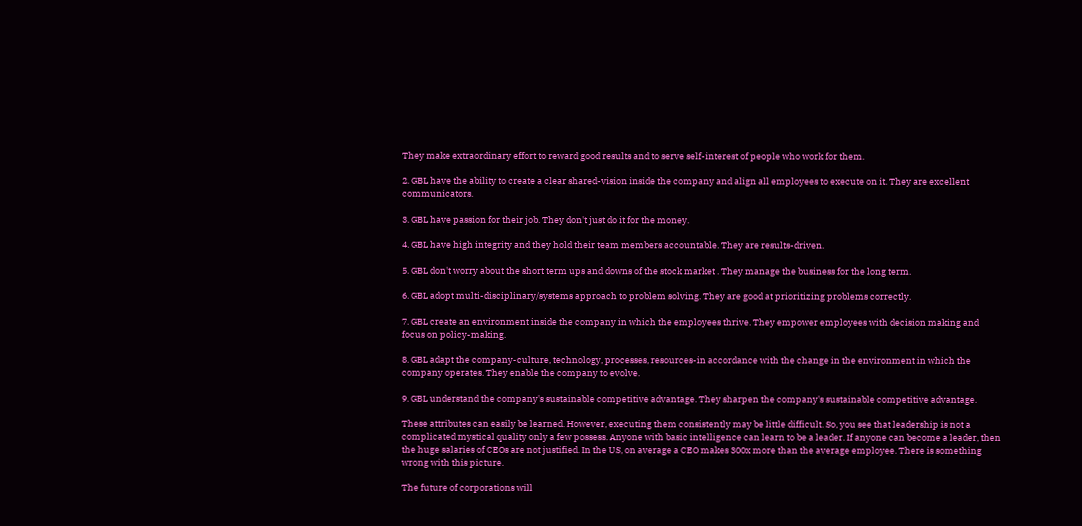They make extraordinary effort to reward good results and to serve self-interest of people who work for them.

2. GBL have the ability to create a clear shared-vision inside the company and align all employees to execute on it. They are excellent communicators.

3. GBL have passion for their job. They don't just do it for the money.

4. GBL have high integrity and they hold their team members accountable. They are results-driven.

5. GBL don't worry about the short term ups and downs of the stock market . They manage the business for the long term.

6. GBL adopt multi-disciplinary/systems approach to problem solving. They are good at prioritizing problems correctly.

7. GBL create an environment inside the company in which the employees thrive. They empower employees with decision making and focus on policy-making.

8. GBL adapt the company-culture, technology, processes, resources-in accordance with the change in the environment in which the company operates. They enable the company to evolve.

9. GBL understand the company's sustainable competitive advantage. They sharpen the company's sustainable competitive advantage.

These attributes can easily be learned. However, executing them consistently may be little difficult. So, you see that leadership is not a complicated mystical quality only a few possess. Anyone with basic intelligence can learn to be a leader. If anyone can become a leader, then the huge salaries of CEOs are not justified. In the US, on average a CEO makes 300x more than the average employee. There is something wrong with this picture.

The future of corporations will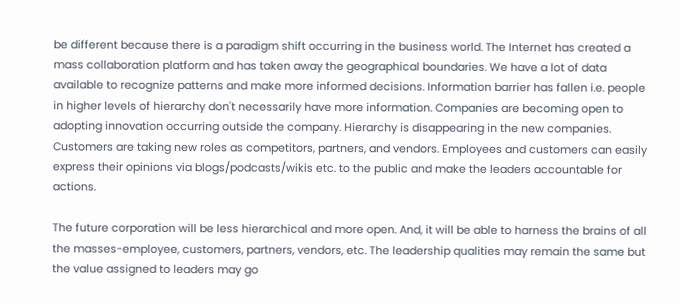be different because there is a paradigm shift occurring in the business world. The Internet has created a mass collaboration platform and has taken away the geographical boundaries. We have a lot of data available to recognize patterns and make more informed decisions. Information barrier has fallen i.e. people in higher levels of hierarchy don't necessarily have more information. Companies are becoming open to adopting innovation occurring outside the company. Hierarchy is disappearing in the new companies. Customers are taking new roles as competitors, partners, and vendors. Employees and customers can easily express their opinions via blogs/podcasts/wikis etc. to the public and make the leaders accountable for actions.

The future corporation will be less hierarchical and more open. And, it will be able to harness the brains of all the masses-employee, customers, partners, vendors, etc. The leadership qualities may remain the same but the value assigned to leaders may go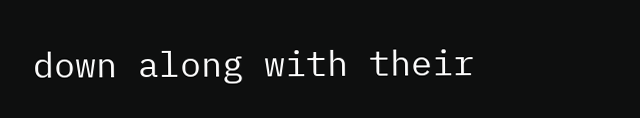down along with their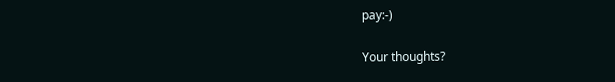pay:-)

Your thoughts?